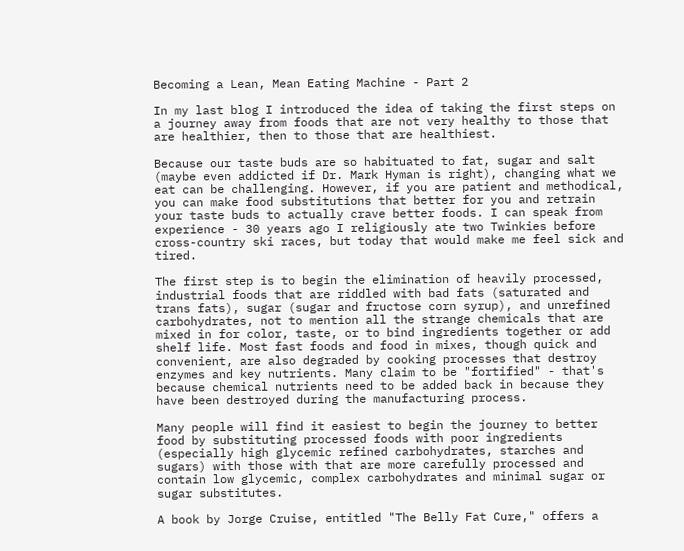Becoming a Lean, Mean Eating Machine - Part 2

In my last blog I introduced the idea of taking the first steps on a journey away from foods that are not very healthy to those that are healthier, then to those that are healthiest.

Because our taste buds are so habituated to fat, sugar and salt (maybe even addicted if Dr. Mark Hyman is right), changing what we eat can be challenging. However, if you are patient and methodical, you can make food substitutions that better for you and retrain your taste buds to actually crave better foods. I can speak from experience - 30 years ago I religiously ate two Twinkies before cross-country ski races, but today that would make me feel sick and tired.

The first step is to begin the elimination of heavily processed, industrial foods that are riddled with bad fats (saturated and trans fats), sugar (sugar and fructose corn syrup), and unrefined carbohydrates, not to mention all the strange chemicals that are mixed in for color, taste, or to bind ingredients together or add shelf life. Most fast foods and food in mixes, though quick and convenient, are also degraded by cooking processes that destroy enzymes and key nutrients. Many claim to be "fortified" - that's because chemical nutrients need to be added back in because they have been destroyed during the manufacturing process.

Many people will find it easiest to begin the journey to better food by substituting processed foods with poor ingredients (especially high glycemic refined carbohydrates, starches and sugars) with those with that are more carefully processed and contain low glycemic, complex carbohydrates and minimal sugar or sugar substitutes.

A book by Jorge Cruise, entitled "The Belly Fat Cure," offers a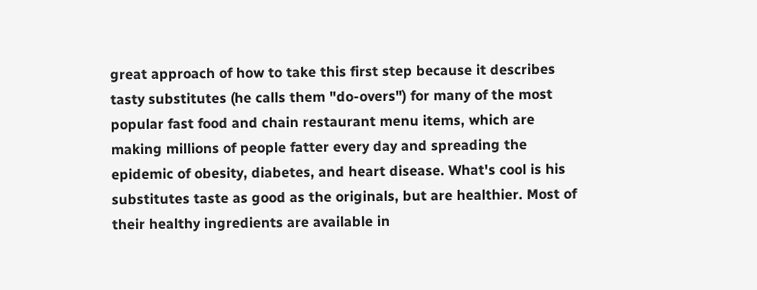great approach of how to take this first step because it describes tasty substitutes (he calls them "do-overs") for many of the most popular fast food and chain restaurant menu items, which are making millions of people fatter every day and spreading the epidemic of obesity, diabetes, and heart disease. What's cool is his substitutes taste as good as the originals, but are healthier. Most of their healthy ingredients are available in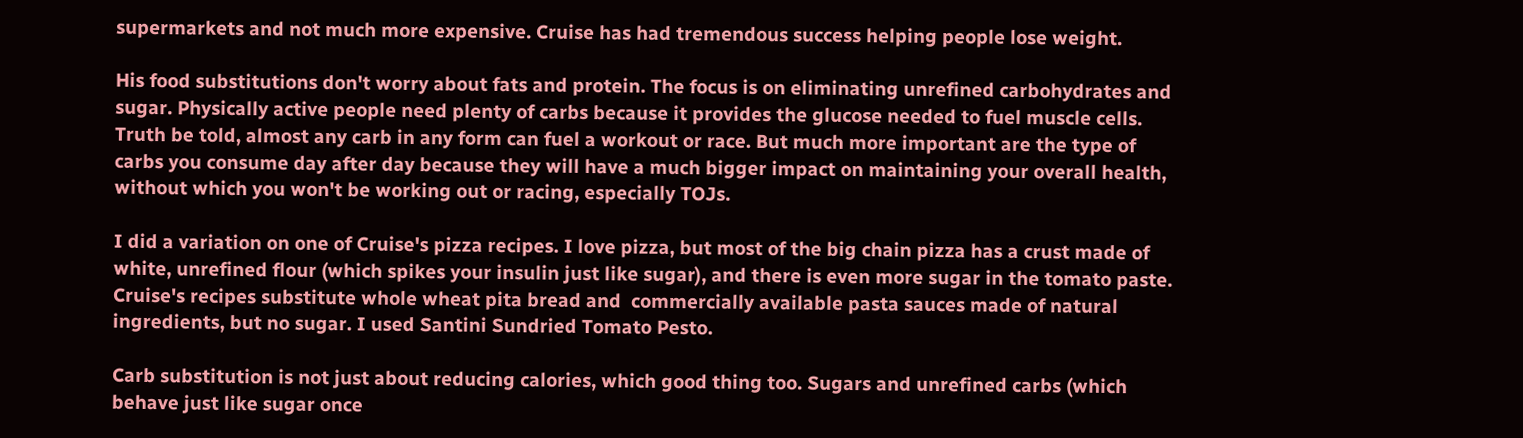supermarkets and not much more expensive. Cruise has had tremendous success helping people lose weight.

His food substitutions don't worry about fats and protein. The focus is on eliminating unrefined carbohydrates and sugar. Physically active people need plenty of carbs because it provides the glucose needed to fuel muscle cells. Truth be told, almost any carb in any form can fuel a workout or race. But much more important are the type of carbs you consume day after day because they will have a much bigger impact on maintaining your overall health, without which you won't be working out or racing, especially TOJs.

I did a variation on one of Cruise's pizza recipes. I love pizza, but most of the big chain pizza has a crust made of white, unrefined flour (which spikes your insulin just like sugar), and there is even more sugar in the tomato paste. Cruise's recipes substitute whole wheat pita bread and  commercially available pasta sauces made of natural ingredients, but no sugar. I used Santini Sundried Tomato Pesto.

Carb substitution is not just about reducing calories, which good thing too. Sugars and unrefined carbs (which behave just like sugar once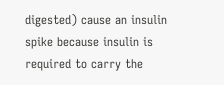digested) cause an insulin spike because insulin is required to carry the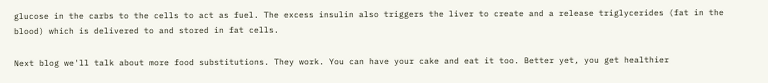glucose in the carbs to the cells to act as fuel. The excess insulin also triggers the liver to create and a release triglycerides (fat in the blood) which is delivered to and stored in fat cells.

Next blog we'll talk about more food substitutions. They work. You can have your cake and eat it too. Better yet, you get healthier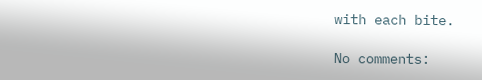with each bite.

No comments: